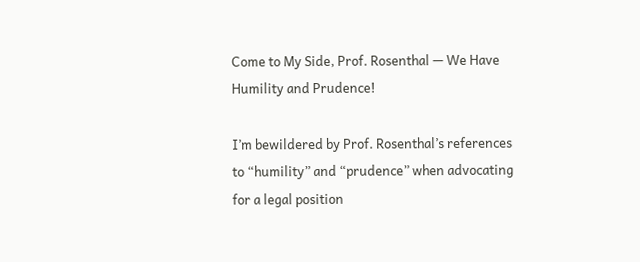Come to My Side, Prof. Rosenthal — We Have Humility and Prudence!

I’m bewildered by Prof. Rosenthal’s references to “humility” and “prudence” when advocating for a legal position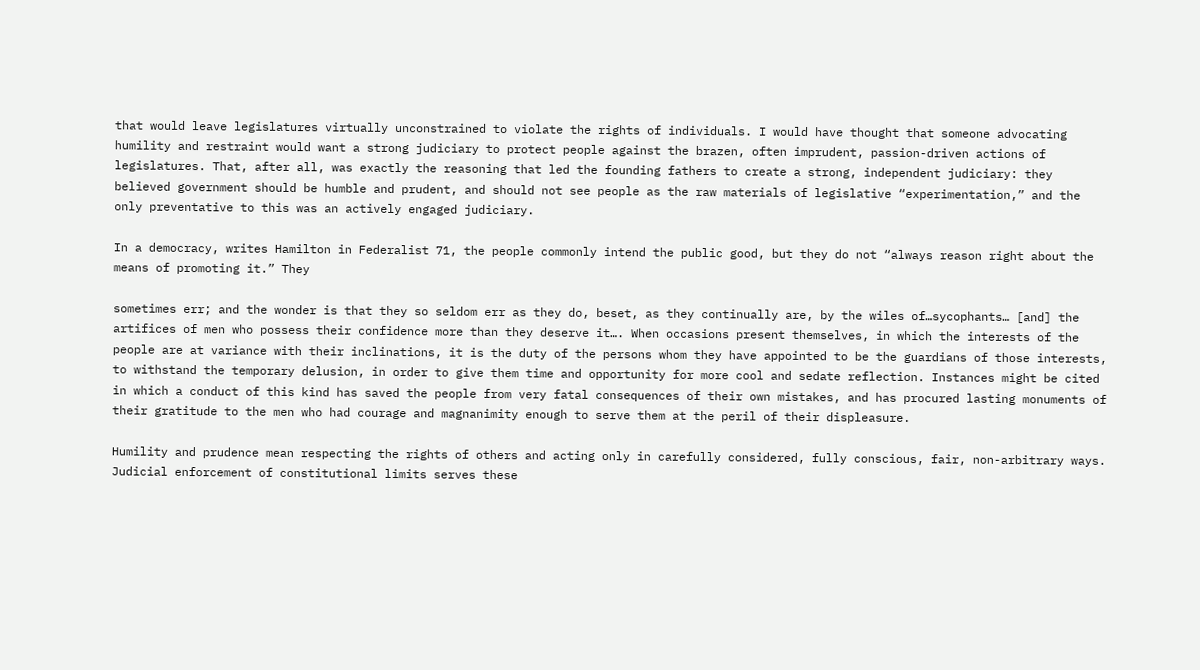that would leave legislatures virtually unconstrained to violate the rights of individuals. I would have thought that someone advocating humility and restraint would want a strong judiciary to protect people against the brazen, often imprudent, passion-driven actions of legislatures. That, after all, was exactly the reasoning that led the founding fathers to create a strong, independent judiciary: they believed government should be humble and prudent, and should not see people as the raw materials of legislative “experimentation,” and the only preventative to this was an actively engaged judiciary.

In a democracy, writes Hamilton in Federalist 71, the people commonly intend the public good, but they do not “always reason right about the means of promoting it.” They

sometimes err; and the wonder is that they so seldom err as they do, beset, as they continually are, by the wiles of…sycophants… [and] the artifices of men who possess their confidence more than they deserve it…. When occasions present themselves, in which the interests of the people are at variance with their inclinations, it is the duty of the persons whom they have appointed to be the guardians of those interests, to withstand the temporary delusion, in order to give them time and opportunity for more cool and sedate reflection. Instances might be cited in which a conduct of this kind has saved the people from very fatal consequences of their own mistakes, and has procured lasting monuments of their gratitude to the men who had courage and magnanimity enough to serve them at the peril of their displeasure.

Humility and prudence mean respecting the rights of others and acting only in carefully considered, fully conscious, fair, non-arbitrary ways. Judicial enforcement of constitutional limits serves these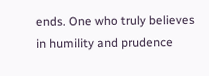ends. One who truly believes in humility and prudence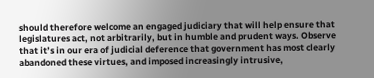should therefore welcome an engaged judiciary that will help ensure that legislatures act, not arbitrarily, but in humble and prudent ways. Observe that it’s in our era of judicial deference that government has most clearly abandoned these virtues, and imposed increasingly intrusive,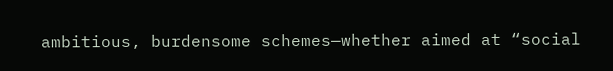ambitious, burdensome schemes—whether aimed at “social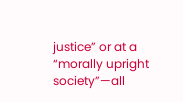justice” or at a “morally upright society”—all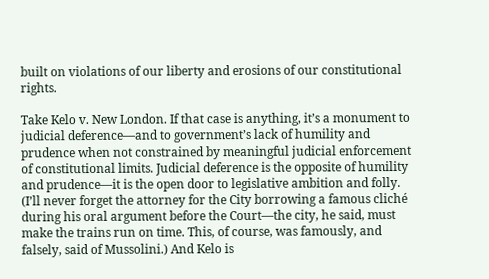built on violations of our liberty and erosions of our constitutional rights.

Take Kelo v. New London. If that case is anything, it’s a monument to judicial deference—and to government’s lack of humility and prudence when not constrained by meaningful judicial enforcement of constitutional limits. Judicial deference is the opposite of humility and prudence—it is the open door to legislative ambition and folly. (I’ll never forget the attorney for the City borrowing a famous cliché during his oral argument before the Court—the city, he said, must make the trains run on time. This, of course, was famously, and falsely, said of Mussolini.) And Kelo is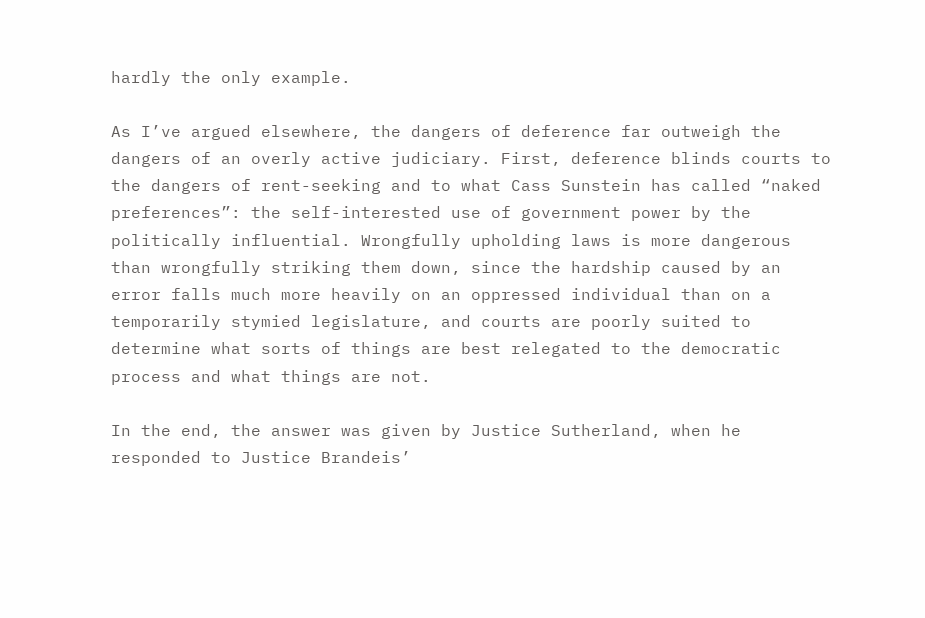hardly the only example.

As I’ve argued elsewhere, the dangers of deference far outweigh the dangers of an overly active judiciary. First, deference blinds courts to the dangers of rent-seeking and to what Cass Sunstein has called “naked preferences”: the self-interested use of government power by the politically influential. Wrongfully upholding laws is more dangerous than wrongfully striking them down, since the hardship caused by an error falls much more heavily on an oppressed individual than on a temporarily stymied legislature, and courts are poorly suited to determine what sorts of things are best relegated to the democratic process and what things are not.

In the end, the answer was given by Justice Sutherland, when he responded to Justice Brandeis’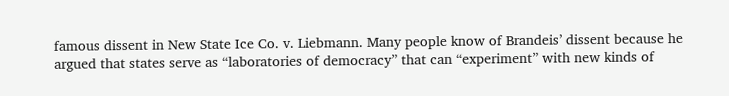famous dissent in New State Ice Co. v. Liebmann. Many people know of Brandeis’ dissent because he argued that states serve as “laboratories of democracy” that can “experiment” with new kinds of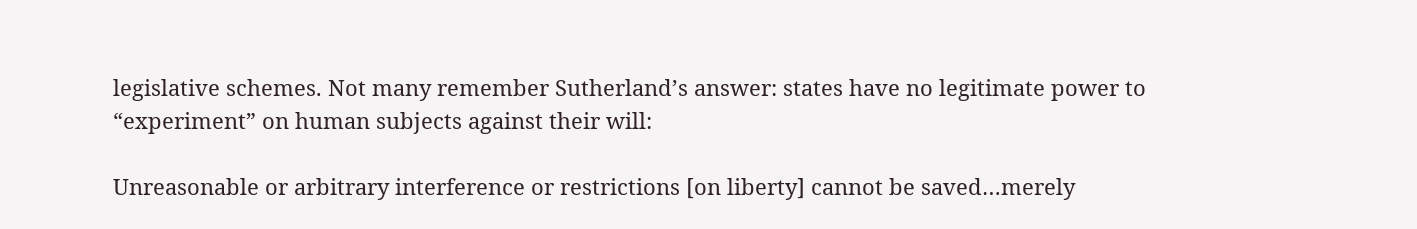legislative schemes. Not many remember Sutherland’s answer: states have no legitimate power to “experiment” on human subjects against their will:

Unreasonable or arbitrary interference or restrictions [on liberty] cannot be saved…merely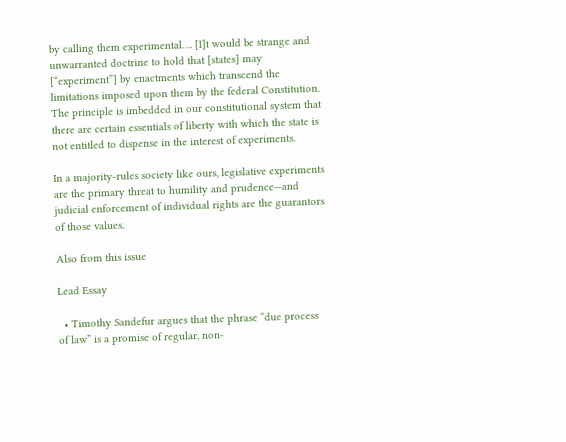by calling them experimental…. [I]t would be strange and unwarranted doctrine to hold that [states] may [“experiment”] by enactments which transcend the limitations imposed upon them by the federal Constitution. The principle is imbedded in our constitutional system that there are certain essentials of liberty with which the state is not entitled to dispense in the interest of experiments.

In a majority-rules society like ours, legislative experiments are the primary threat to humility and prudence—and judicial enforcement of individual rights are the guarantors of those values.

Also from this issue

Lead Essay

  • Timothy Sandefur argues that the phrase “due process of law” is a promise of regular, non-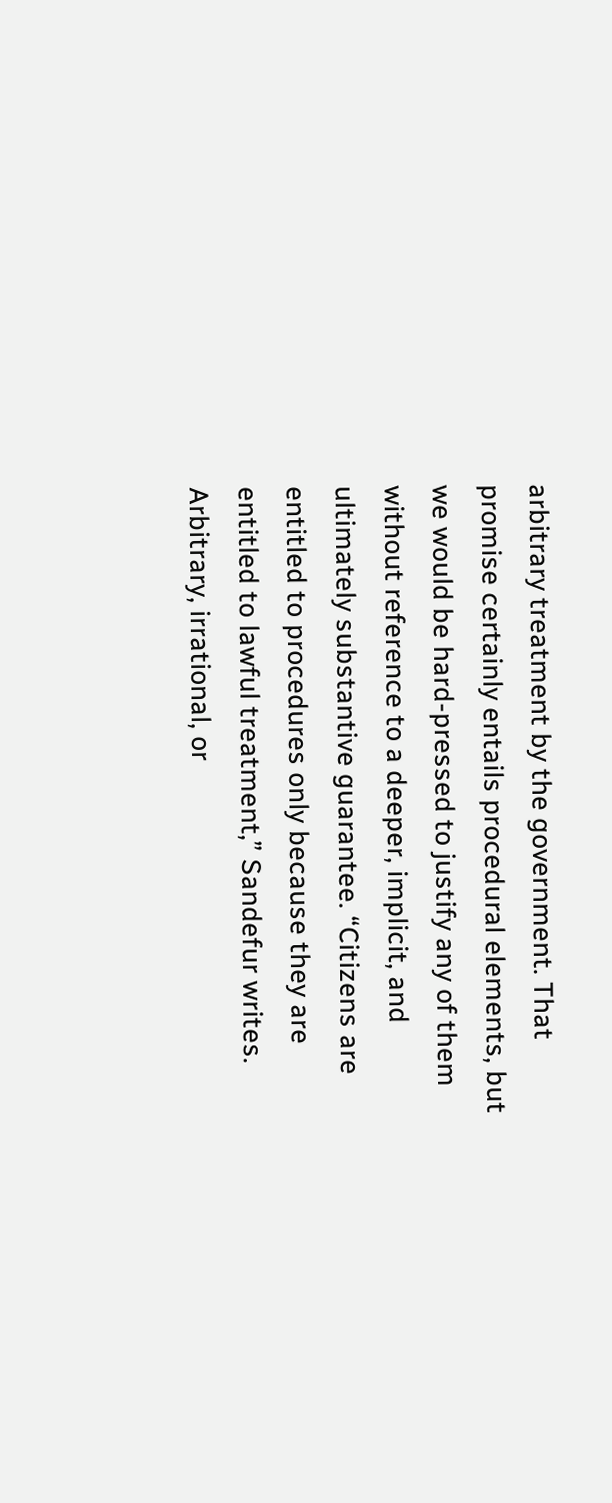arbitrary treatment by the government. That promise certainly entails procedural elements, but we would be hard-pressed to justify any of them without reference to a deeper, implicit, and ultimately substantive guarantee. “Citizens are entitled to procedures only because they are entitled to lawful treatment,” Sandefur writes. Arbitrary, irrational, or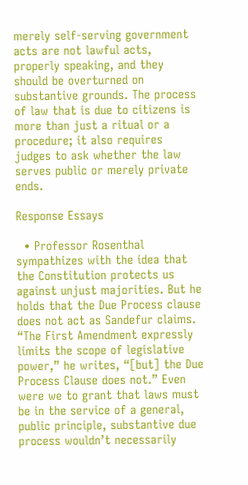merely self-serving government acts are not lawful acts, properly speaking, and they should be overturned on substantive grounds. The process of law that is due to citizens is more than just a ritual or a procedure; it also requires judges to ask whether the law serves public or merely private ends.

Response Essays

  • Professor Rosenthal sympathizes with the idea that the Constitution protects us against unjust majorities. But he holds that the Due Process clause does not act as Sandefur claims. “The First Amendment expressly limits the scope of legislative power,” he writes, “[but] the Due Process Clause does not.” Even were we to grant that laws must be in the service of a general, public principle, substantive due process wouldn’t necessarily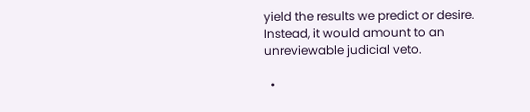yield the results we predict or desire. Instead, it would amount to an unreviewable judicial veto.

  •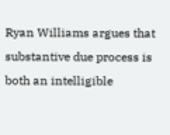Ryan Williams argues that substantive due process is both an intelligible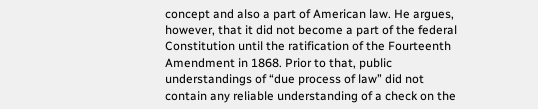concept and also a part of American law. He argues, however, that it did not become a part of the federal Constitution until the ratification of the Fourteenth Amendment in 1868. Prior to that, public understandings of “due process of law” did not contain any reliable understanding of a check on the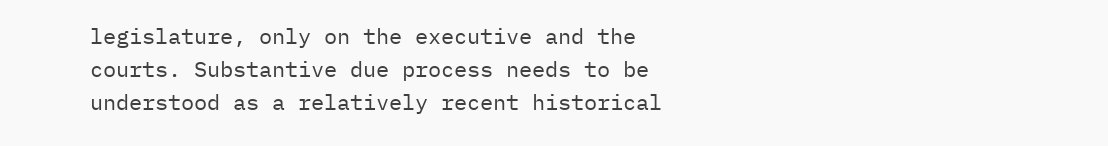legislature, only on the executive and the courts. Substantive due process needs to be understood as a relatively recent historical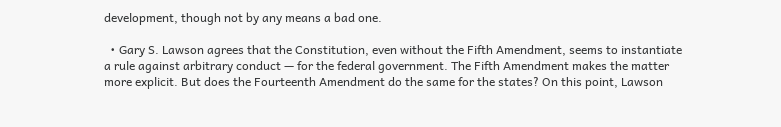development, though not by any means a bad one.

  • Gary S. Lawson agrees that the Constitution, even without the Fifth Amendment, seems to instantiate a rule against arbitrary conduct — for the federal government. The Fifth Amendment makes the matter more explicit. But does the Fourteenth Amendment do the same for the states? On this point, Lawson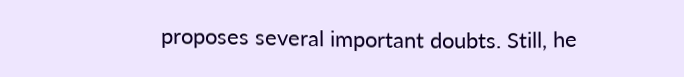proposes several important doubts. Still, he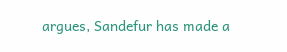argues, Sandefur has made a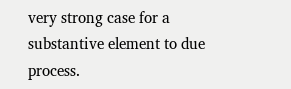very strong case for a substantive element to due process.